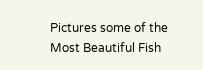Pictures some of the Most Beautiful Fish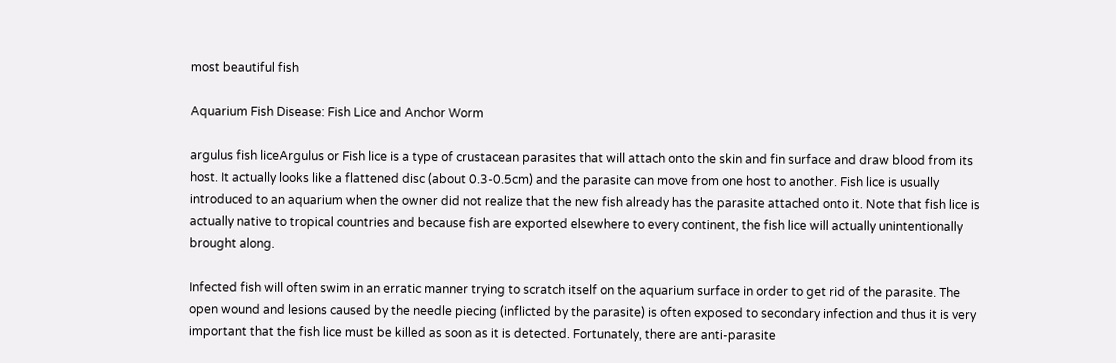most beautiful fish

Aquarium Fish Disease: Fish Lice and Anchor Worm

argulus fish liceArgulus or Fish lice is a type of crustacean parasites that will attach onto the skin and fin surface and draw blood from its host. It actually looks like a flattened disc (about 0.3-0.5cm) and the parasite can move from one host to another. Fish lice is usually introduced to an aquarium when the owner did not realize that the new fish already has the parasite attached onto it. Note that fish lice is actually native to tropical countries and because fish are exported elsewhere to every continent, the fish lice will actually unintentionally brought along.

Infected fish will often swim in an erratic manner trying to scratch itself on the aquarium surface in order to get rid of the parasite. The open wound and lesions caused by the needle piecing (inflicted by the parasite) is often exposed to secondary infection and thus it is very important that the fish lice must be killed as soon as it is detected. Fortunately, there are anti-parasite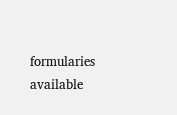formularies available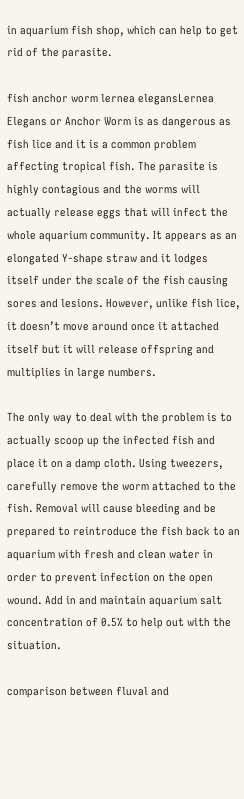in aquarium fish shop, which can help to get rid of the parasite.

fish anchor worm lernea elegansLernea Elegans or Anchor Worm is as dangerous as fish lice and it is a common problem affecting tropical fish. The parasite is highly contagious and the worms will actually release eggs that will infect the whole aquarium community. It appears as an elongated Y-shape straw and it lodges itself under the scale of the fish causing sores and lesions. However, unlike fish lice, it doesn’t move around once it attached itself but it will release offspring and multiplies in large numbers.

The only way to deal with the problem is to actually scoop up the infected fish and place it on a damp cloth. Using tweezers, carefully remove the worm attached to the fish. Removal will cause bleeding and be prepared to reintroduce the fish back to an aquarium with fresh and clean water in order to prevent infection on the open wound. Add in and maintain aquarium salt concentration of 0.5% to help out with the situation.

comparison between fluval and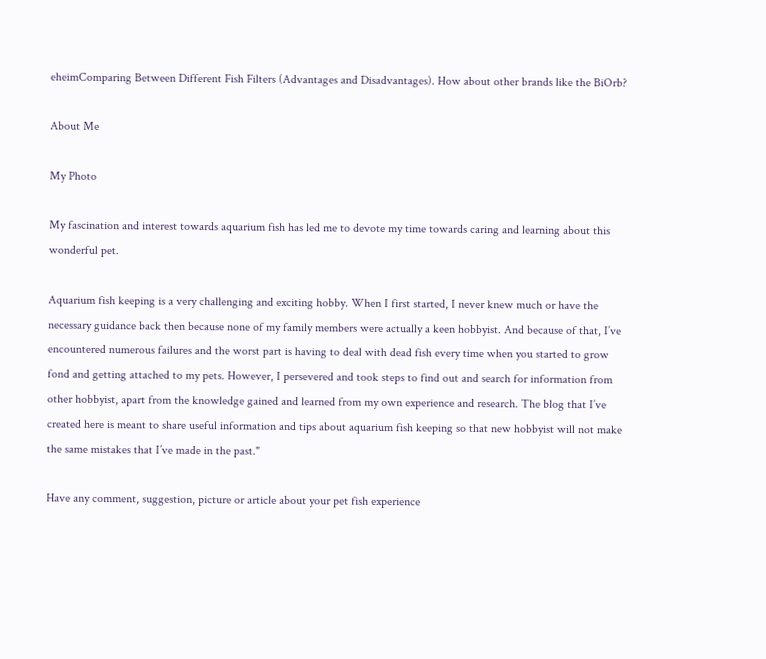eheimComparing Between Different Fish Filters (Advantages and Disadvantages). How about other brands like the BiOrb?

About Me

My Photo

My fascination and interest towards aquarium fish has led me to devote my time towards caring and learning about this wonderful pet.

Aquarium fish keeping is a very challenging and exciting hobby. When I first started, I never knew much or have the necessary guidance back then because none of my family members were actually a keen hobbyist. And because of that, I’ve encountered numerous failures and the worst part is having to deal with dead fish every time when you started to grow fond and getting attached to my pets. However, I persevered and took steps to find out and search for information from other hobbyist, apart from the knowledge gained and learned from my own experience and research. The blog that I’ve created here is meant to share useful information and tips about aquarium fish keeping so that new hobbyist will not make the same mistakes that I’ve made in the past."

Have any comment, suggestion, picture or article about your pet fish experience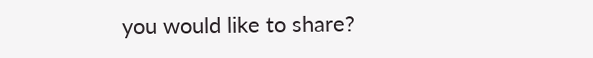you would like to share?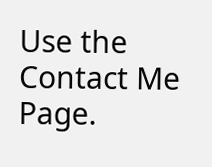Use the Contact Me Page.